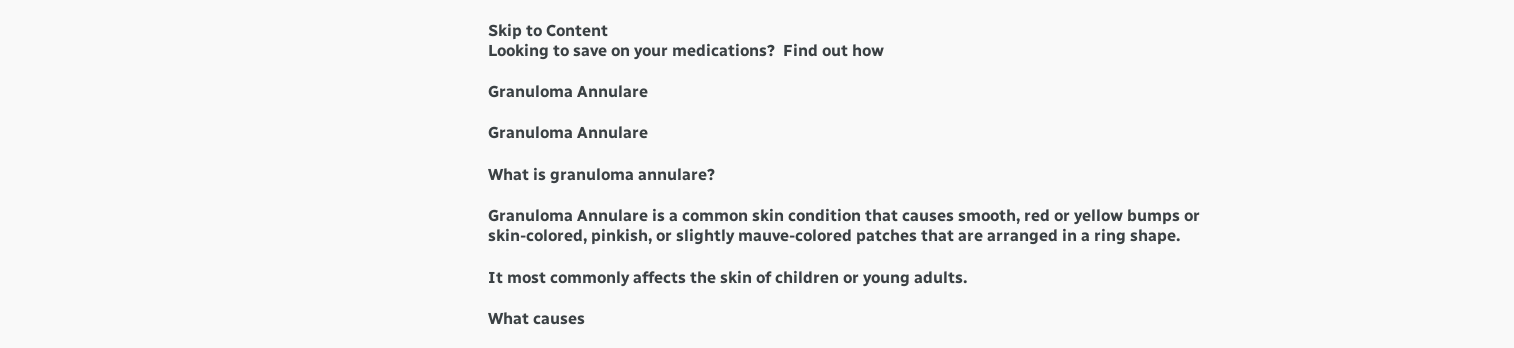Skip to Content
Looking to save on your medications?  Find out how

Granuloma Annulare

Granuloma Annulare

What is granuloma annulare?

Granuloma Annulare is a common skin condition that causes smooth, red or yellow bumps or skin-colored, pinkish, or slightly mauve-colored patches that are arranged in a ring shape.

It most commonly affects the skin of children or young adults.

What causes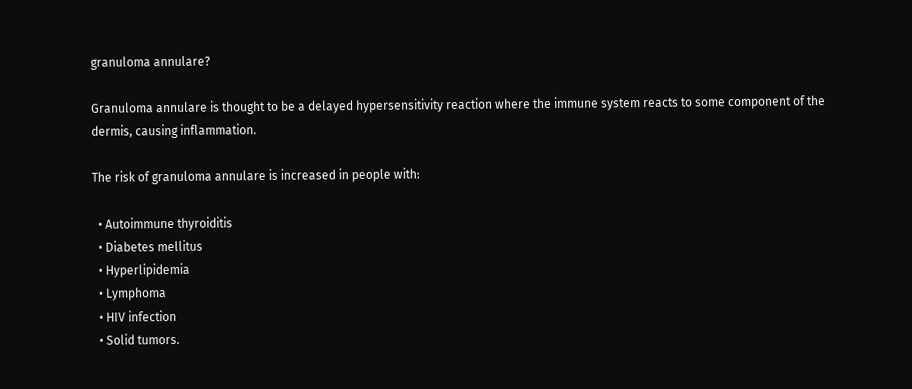granuloma annulare?

Granuloma annulare is thought to be a delayed hypersensitivity reaction where the immune system reacts to some component of the dermis, causing inflammation.

The risk of granuloma annulare is increased in people with:

  • Autoimmune thyroiditis
  • Diabetes mellitus
  • Hyperlipidemia
  • Lymphoma
  • HIV infection
  • Solid tumors.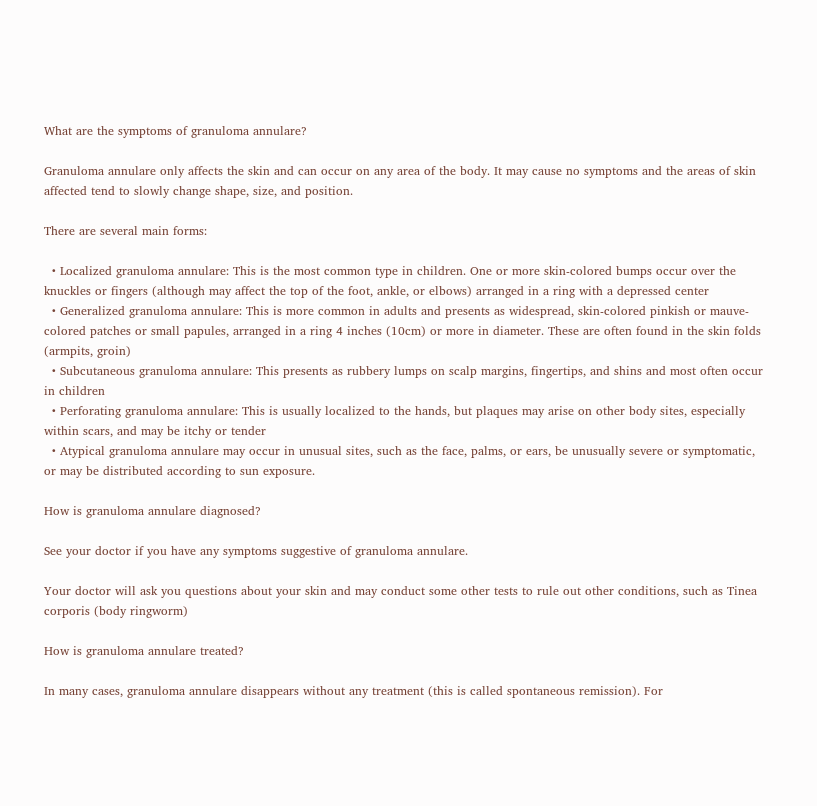What are the symptoms of granuloma annulare?

Granuloma annulare only affects the skin and can occur on any area of the body. It may cause no symptoms and the areas of skin affected tend to slowly change shape, size, and position.

There are several main forms:

  • Localized granuloma annulare: This is the most common type in children. One or more skin-colored bumps occur over the knuckles or fingers (although may affect the top of the foot, ankle, or elbows) arranged in a ring with a depressed center
  • Generalized granuloma annulare: This is more common in adults and presents as widespread, skin-colored pinkish or mauve-colored patches or small papules, arranged in a ring 4 inches (10cm) or more in diameter. These are often found in the skin folds (armpits, groin)
  • Subcutaneous granuloma annulare: This presents as rubbery lumps on scalp margins, fingertips, and shins and most often occur in children
  • Perforating granuloma annulare: This is usually localized to the hands, but plaques may arise on other body sites, especially within scars, and may be itchy or tender
  • Atypical granuloma annulare may occur in unusual sites, such as the face, palms, or ears, be unusually severe or symptomatic, or may be distributed according to sun exposure.

How is granuloma annulare diagnosed?

See your doctor if you have any symptoms suggestive of granuloma annulare.

Your doctor will ask you questions about your skin and may conduct some other tests to rule out other conditions, such as Tinea corporis (body ringworm)

How is granuloma annulare treated?

In many cases, granuloma annulare disappears without any treatment (this is called spontaneous remission). For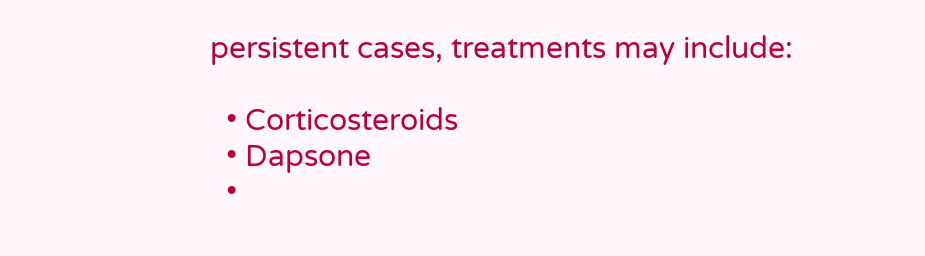persistent cases, treatments may include:

  • Corticosteroids
  • Dapsone
  •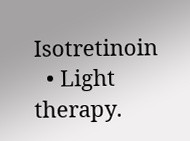Isotretinoin
  • Light therapy.